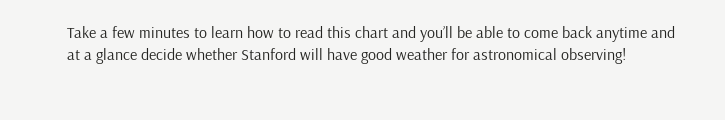Take a few minutes to learn how to read this chart and you’ll be able to come back anytime and at a glance decide whether Stanford will have good weather for astronomical observing!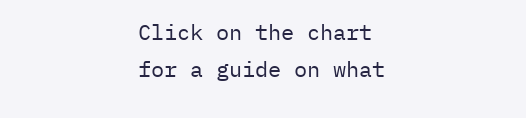Click on the chart for a guide on what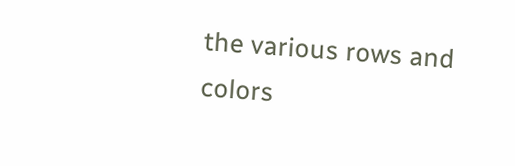the various rows and colors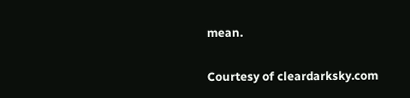mean.

Courtesy of cleardarksky.com